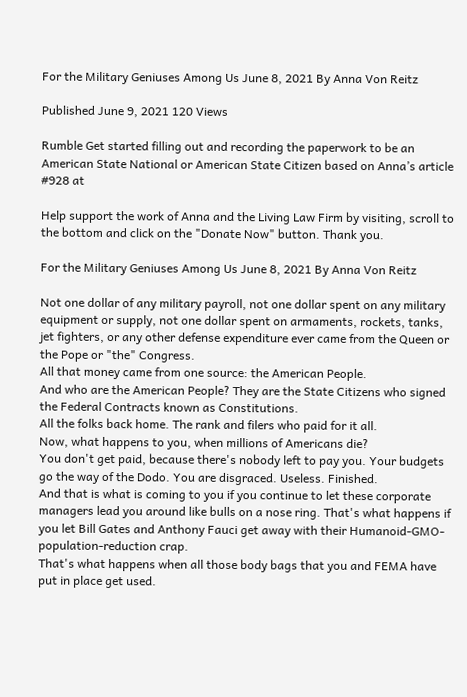For the Military Geniuses Among Us June 8, 2021 By Anna Von Reitz

Published June 9, 2021 120 Views

Rumble Get started filling out and recording the paperwork to be an American State National or American State Citizen based on Anna’s article #928 at

Help support the work of Anna and the Living Law Firm by visiting, scroll to the bottom and click on the "Donate Now" button. Thank you.

For the Military Geniuses Among Us June 8, 2021 By Anna Von Reitz

Not one dollar of any military payroll, not one dollar spent on any military equipment or supply, not one dollar spent on armaments, rockets, tanks, jet fighters, or any other defense expenditure ever came from the Queen or the Pope or "the" Congress.
All that money came from one source: the American People.
And who are the American People? They are the State Citizens who signed the Federal Contracts known as Constitutions.
All the folks back home. The rank and filers who paid for it all.
Now, what happens to you, when millions of Americans die?
You don't get paid, because there's nobody left to pay you. Your budgets go the way of the Dodo. You are disgraced. Useless. Finished.
And that is what is coming to you if you continue to let these corporate managers lead you around like bulls on a nose ring. That's what happens if you let Bill Gates and Anthony Fauci get away with their Humanoid-GMO-population-reduction crap.
That's what happens when all those body bags that you and FEMA have put in place get used.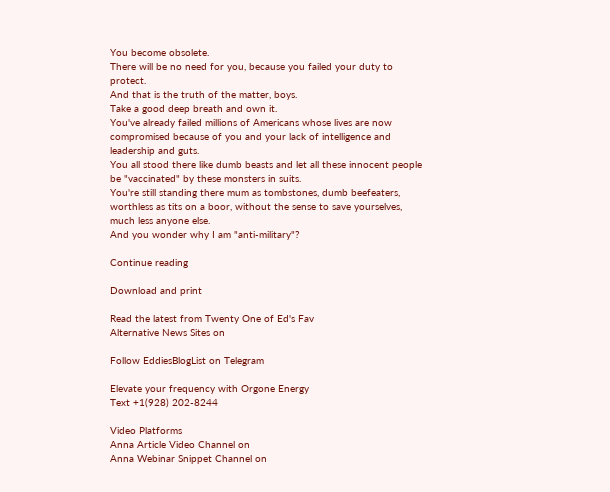You become obsolete.
There will be no need for you, because you failed your duty to protect.
And that is the truth of the matter, boys.
Take a good deep breath and own it.
You've already failed millions of Americans whose lives are now compromised because of you and your lack of intelligence and leadership and guts.
You all stood there like dumb beasts and let all these innocent people be "vaccinated" by these monsters in suits.
You're still standing there mum as tombstones, dumb beefeaters, worthless as tits on a boor, without the sense to save yourselves, much less anyone else.
And you wonder why I am "anti-military"?

Continue reading

Download and print

Read the latest from Twenty One of Ed's Fav
Alternative News Sites on

Follow EddiesBlogList on Telegram

Elevate your frequency with Orgone Energy
Text +1(928) 202-8244

Video Platforms
Anna Article Video Channel on
Anna Webinar Snippet Channel on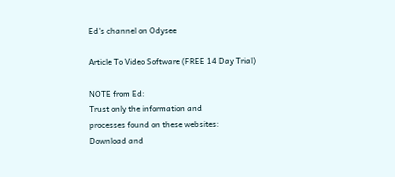Ed's channel on Odysee

Article To Video Software (FREE 14 Day Trial)

NOTE from Ed:
Trust only the information and
processes found on these websites:
Download and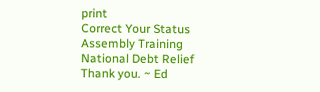print
Correct Your Status
Assembly Training
National Debt Relief
Thank you. ~ Ed